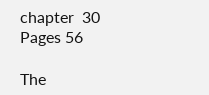chapter  30
Pages 56

The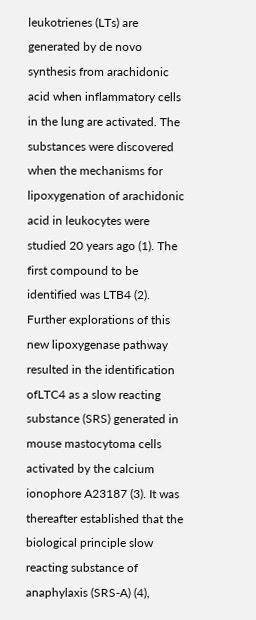leukotrienes (LTs) are generated by de novo synthesis from arachidonic acid when inflammatory cells in the lung are activated. The substances were discovered when the mechanisms for lipoxygenation of arachidonic acid in leukocytes were studied 20 years ago (1). The first compound to be identified was LTB4 (2). Further explorations of this new lipoxygenase pathway resulted in the identification ofLTC4 as a slow reacting substance (SRS) generated in mouse mastocytoma cells activated by the calcium ionophore A23187 (3). It was thereafter established that the biological principle slow reacting substance of anaphylaxis (SRS-A) (4),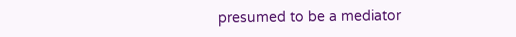presumed to be a mediator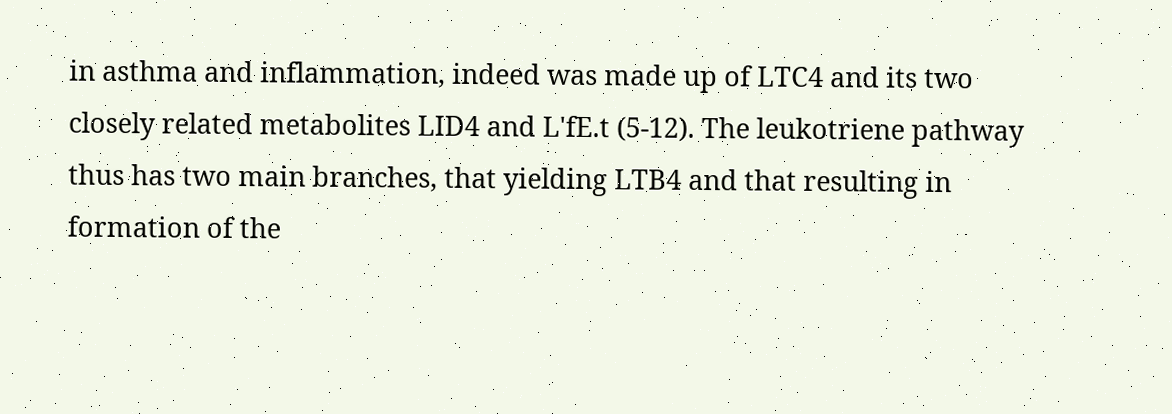in asthma and inflammation, indeed was made up of LTC4 and its two closely related metabolites LID4 and L'fE.t (5-12). The leukotriene pathway thus has two main branches, that yielding LTB4 and that resulting in formation of the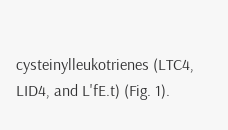cysteinylleukotrienes (LTC4, LID4, and L'fE.t) (Fig. 1).